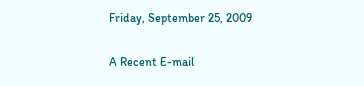Friday, September 25, 2009

A Recent E-mail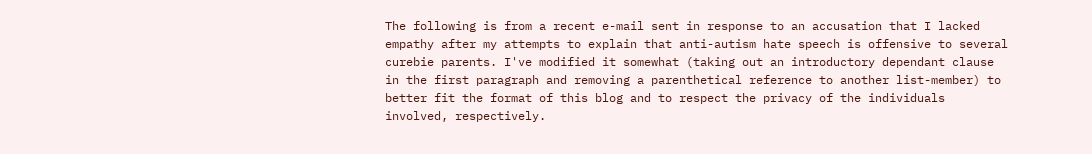The following is from a recent e-mail sent in response to an accusation that I lacked empathy after my attempts to explain that anti-autism hate speech is offensive to several curebie parents. I've modified it somewhat (taking out an introductory dependant clause in the first paragraph and removing a parenthetical reference to another list-member) to better fit the format of this blog and to respect the privacy of the individuals involved, respectively.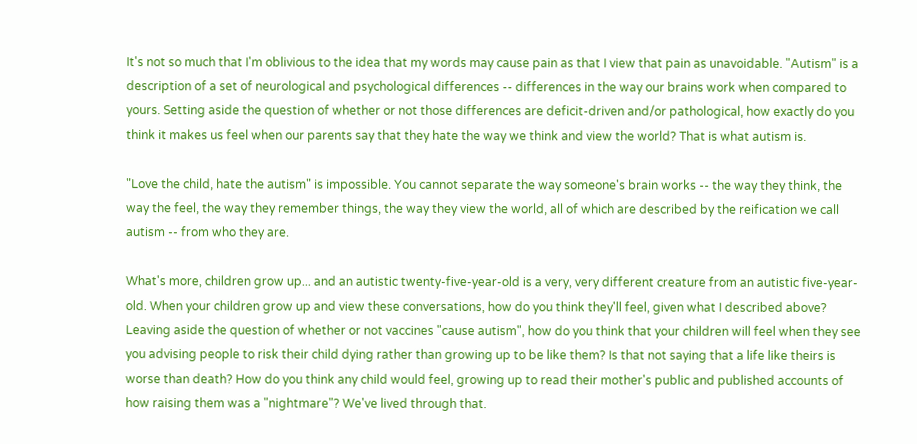It's not so much that I'm oblivious to the idea that my words may cause pain as that I view that pain as unavoidable. "Autism" is a description of a set of neurological and psychological differences -- differences in the way our brains work when compared to yours. Setting aside the question of whether or not those differences are deficit-driven and/or pathological, how exactly do you think it makes us feel when our parents say that they hate the way we think and view the world? That is what autism is.

"Love the child, hate the autism" is impossible. You cannot separate the way someone's brain works -- the way they think, the way the feel, the way they remember things, the way they view the world, all of which are described by the reification we call autism -- from who they are.

What's more, children grow up... and an autistic twenty-five-year-old is a very, very different creature from an autistic five-year-old. When your children grow up and view these conversations, how do you think they'll feel, given what I described above? Leaving aside the question of whether or not vaccines "cause autism", how do you think that your children will feel when they see you advising people to risk their child dying rather than growing up to be like them? Is that not saying that a life like theirs is worse than death? How do you think any child would feel, growing up to read their mother's public and published accounts of how raising them was a "nightmare"? We've lived through that.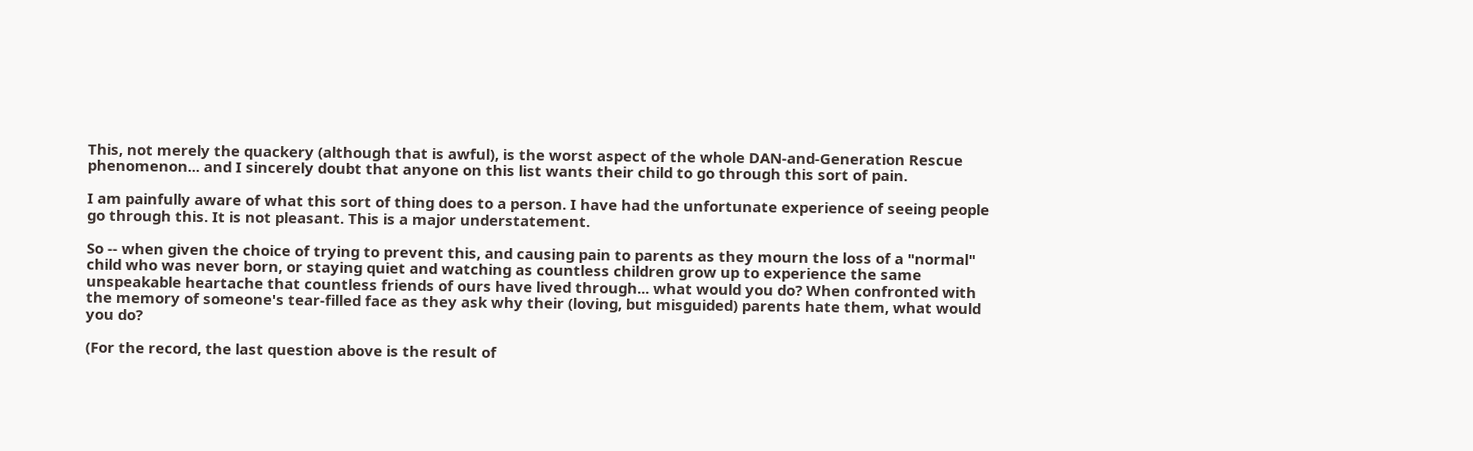This, not merely the quackery (although that is awful), is the worst aspect of the whole DAN-and-Generation Rescue phenomenon... and I sincerely doubt that anyone on this list wants their child to go through this sort of pain.

I am painfully aware of what this sort of thing does to a person. I have had the unfortunate experience of seeing people go through this. It is not pleasant. This is a major understatement.

So -- when given the choice of trying to prevent this, and causing pain to parents as they mourn the loss of a "normal" child who was never born, or staying quiet and watching as countless children grow up to experience the same unspeakable heartache that countless friends of ours have lived through... what would you do? When confronted with the memory of someone's tear-filled face as they ask why their (loving, but misguided) parents hate them, what would you do?

(For the record, the last question above is the result of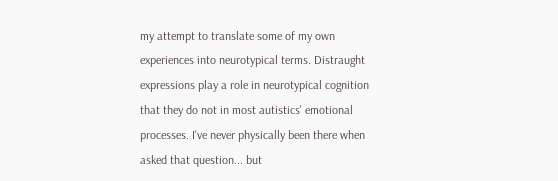my attempt to translate some of my own experiences into neurotypical terms. Distraught expressions play a role in neurotypical cognition that they do not in most autistics' emotional processes. I've never physically been there when asked that question... but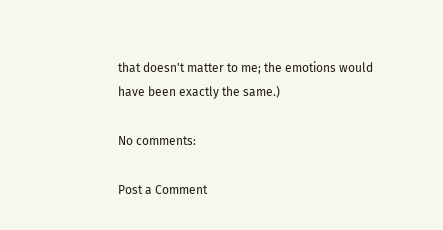that doesn't matter to me; the emotions would have been exactly the same.)

No comments:

Post a Comment